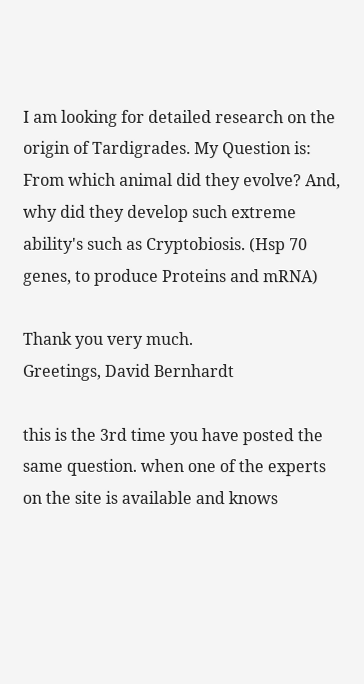I am looking for detailed research on the origin of Tardigrades. My Question is: From which animal did they evolve? And, why did they develop such extreme ability's such as Cryptobiosis. (Hsp 70 genes, to produce Proteins and mRNA)

Thank you very much.
Greetings, David Bernhardt

this is the 3rd time you have posted the same question. when one of the experts on the site is available and knows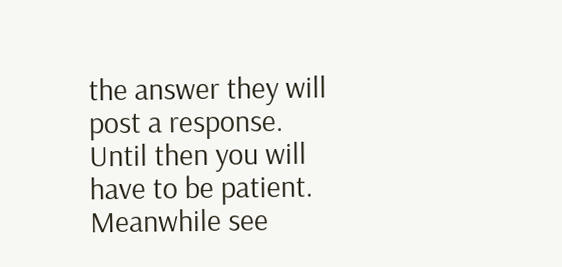the answer they will post a response. Until then you will have to be patient. Meanwhile see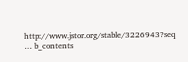http://www.jstor.org/stable/3226943?seq … b_contents